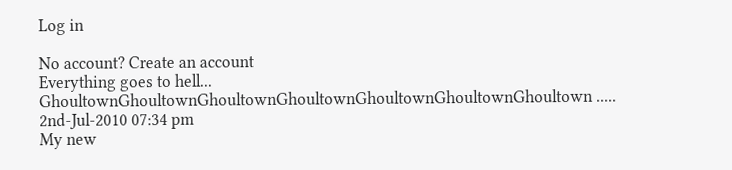Log in

No account? Create an account
Everything goes to hell...
GhoultownGhoultownGhoultownGhoultownGhoultownGhoultownGhoultown .....
2nd-Jul-2010 07:34 pm
My new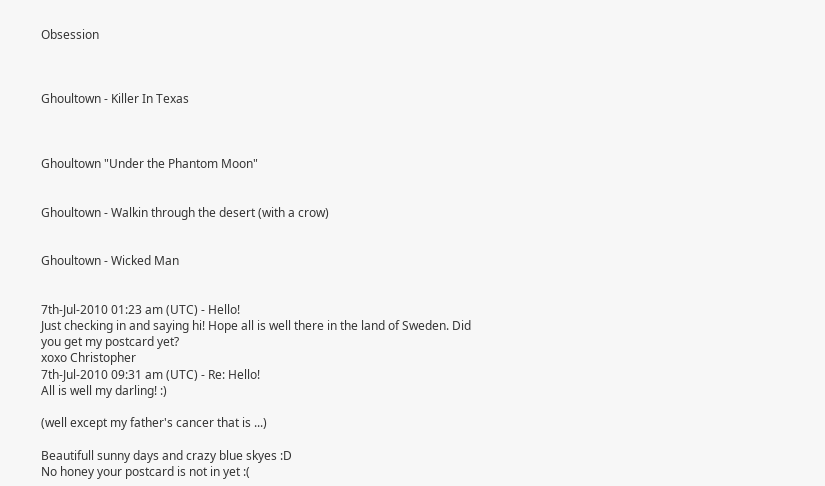Obsession



Ghoultown - Killer In Texas



Ghoultown "Under the Phantom Moon"


Ghoultown - Walkin through the desert (with a crow)


Ghoultown - Wicked Man


7th-Jul-2010 01:23 am (UTC) - Hello!
Just checking in and saying hi! Hope all is well there in the land of Sweden. Did you get my postcard yet?
xoxo Christopher
7th-Jul-2010 09:31 am (UTC) - Re: Hello!
All is well my darling! :)

(well except my father's cancer that is ...)

Beautifull sunny days and crazy blue skyes :D
No honey your postcard is not in yet :(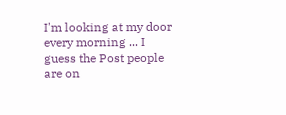I'm looking at my door every morning ... I guess the Post people are on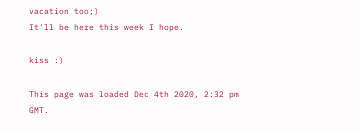vacation too;)
It'll be here this week I hope.

kiss :)

This page was loaded Dec 4th 2020, 2:32 pm GMT.